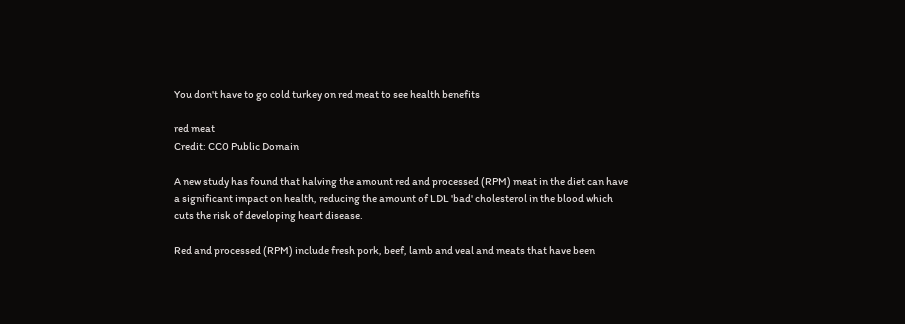You don't have to go cold turkey on red meat to see health benefits

red meat
Credit: CC0 Public Domain

A new study has found that halving the amount red and processed (RPM) meat in the diet can have a significant impact on health, reducing the amount of LDL 'bad' cholesterol in the blood which cuts the risk of developing heart disease.

Red and processed (RPM) include fresh pork, beef, lamb and veal and meats that have been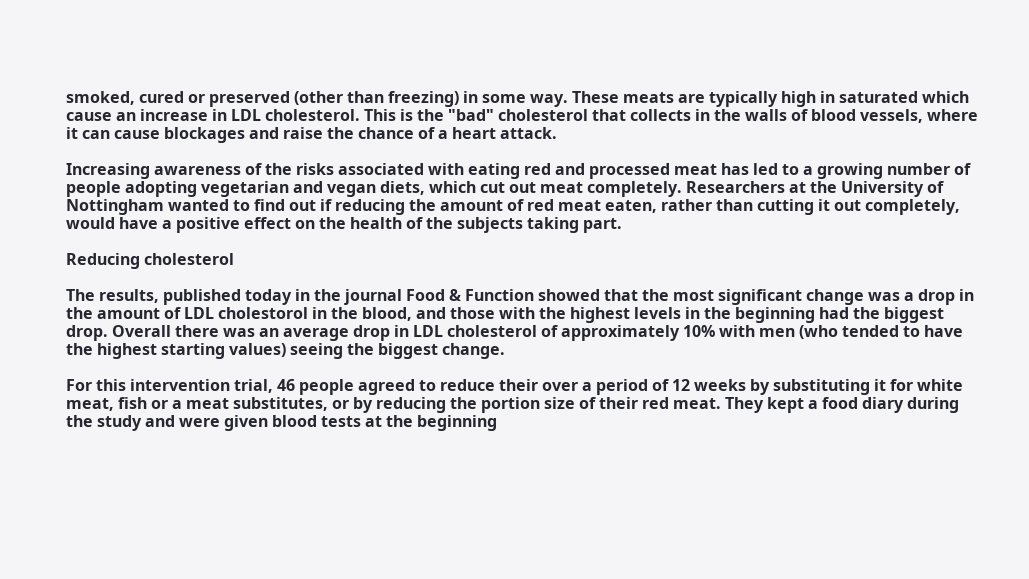smoked, cured or preserved (other than freezing) in some way. These meats are typically high in saturated which cause an increase in LDL cholesterol. This is the "bad" cholesterol that collects in the walls of blood vessels, where it can cause blockages and raise the chance of a heart attack.

Increasing awareness of the risks associated with eating red and processed meat has led to a growing number of people adopting vegetarian and vegan diets, which cut out meat completely. Researchers at the University of Nottingham wanted to find out if reducing the amount of red meat eaten, rather than cutting it out completely, would have a positive effect on the health of the subjects taking part.

Reducing cholesterol

The results, published today in the journal Food & Function showed that the most significant change was a drop in the amount of LDL cholestorol in the blood, and those with the highest levels in the beginning had the biggest drop. Overall there was an average drop in LDL cholesterol of approximately 10% with men (who tended to have the highest starting values) seeing the biggest change.

For this intervention trial, 46 people agreed to reduce their over a period of 12 weeks by substituting it for white meat, fish or a meat substitutes, or by reducing the portion size of their red meat. They kept a food diary during the study and were given blood tests at the beginning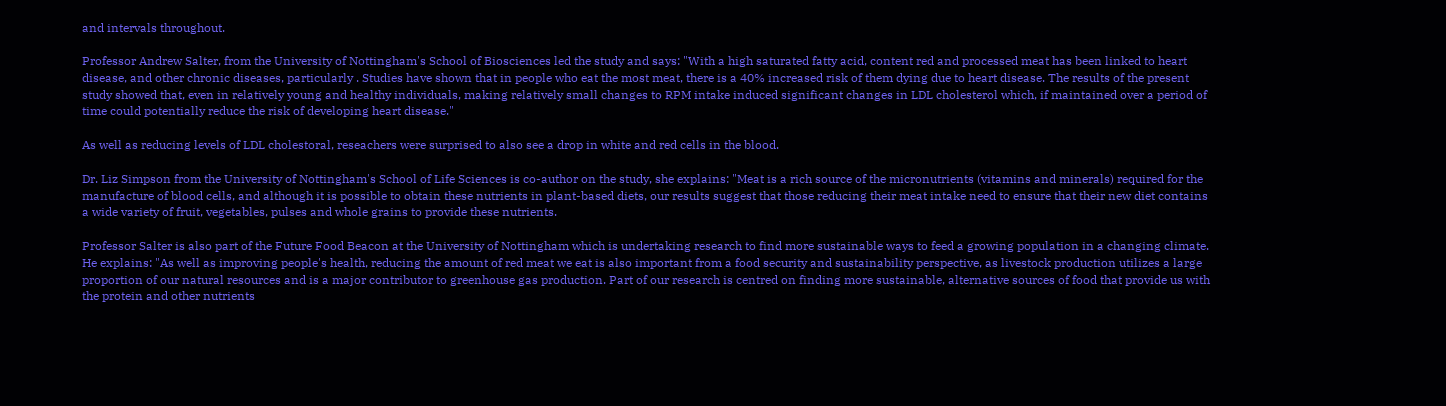and intervals throughout.

Professor Andrew Salter, from the University of Nottingham's School of Biosciences led the study and says: "With a high saturated fatty acid, content red and processed meat has been linked to heart disease, and other chronic diseases, particularly . Studies have shown that in people who eat the most meat, there is a 40% increased risk of them dying due to heart disease. The results of the present study showed that, even in relatively young and healthy individuals, making relatively small changes to RPM intake induced significant changes in LDL cholesterol which, if maintained over a period of time could potentially reduce the risk of developing heart disease."

As well as reducing levels of LDL cholestoral, reseachers were surprised to also see a drop in white and red cells in the blood.

Dr. Liz Simpson from the University of Nottingham's School of Life Sciences is co-author on the study, she explains: "Meat is a rich source of the micronutrients (vitamins and minerals) required for the manufacture of blood cells, and although it is possible to obtain these nutrients in plant-based diets, our results suggest that those reducing their meat intake need to ensure that their new diet contains a wide variety of fruit, vegetables, pulses and whole grains to provide these nutrients.

Professor Salter is also part of the Future Food Beacon at the University of Nottingham which is undertaking research to find more sustainable ways to feed a growing population in a changing climate. He explains: "As well as improving people's health, reducing the amount of red meat we eat is also important from a food security and sustainability perspective, as livestock production utilizes a large proportion of our natural resources and is a major contributor to greenhouse gas production. Part of our research is centred on finding more sustainable, alternative sources of food that provide us with the protein and other nutrients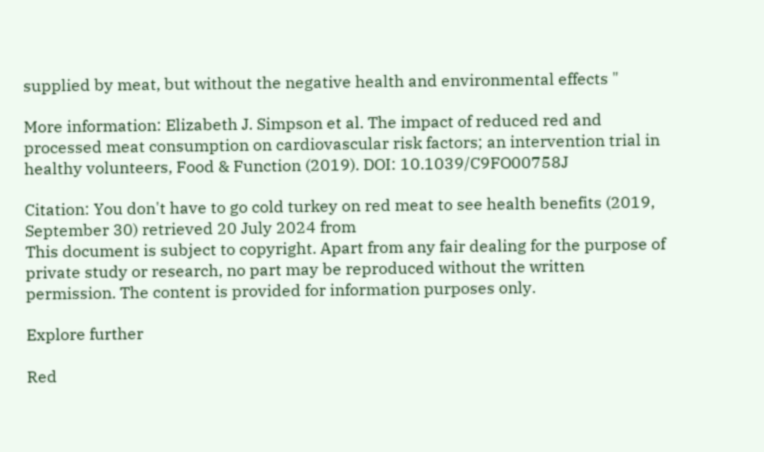supplied by meat, but without the negative health and environmental effects "

More information: Elizabeth J. Simpson et al. The impact of reduced red and processed meat consumption on cardiovascular risk factors; an intervention trial in healthy volunteers, Food & Function (2019). DOI: 10.1039/C9FO00758J

Citation: You don't have to go cold turkey on red meat to see health benefits (2019, September 30) retrieved 20 July 2024 from
This document is subject to copyright. Apart from any fair dealing for the purpose of private study or research, no part may be reproduced without the written permission. The content is provided for information purposes only.

Explore further

Red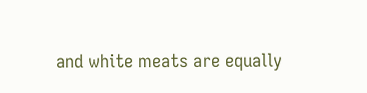and white meats are equally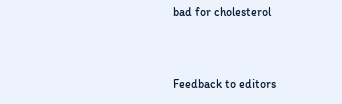bad for cholesterol


Feedback to editors